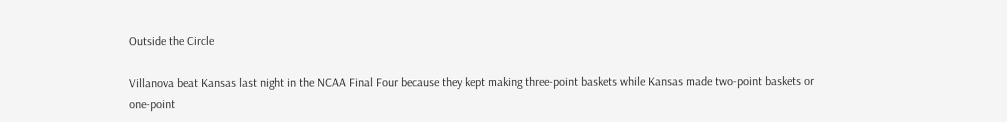Outside the Circle

Villanova beat Kansas last night in the NCAA Final Four because they kept making three-point baskets while Kansas made two-point baskets or one-point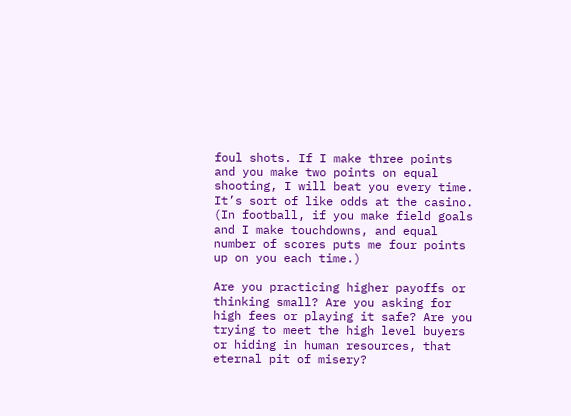foul shots. If I make three points and you make two points on equal shooting, I will beat you every time. It’s sort of like odds at the casino. (In football, if you make field goals and I make touchdowns, and equal number of scores puts me four points up on you each time.)

Are you practicing higher payoffs or thinking small? Are you asking for high fees or playing it safe? Are you trying to meet the high level buyers or hiding in human resources, that eternal pit of misery?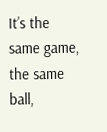It’s the same game, the same ball,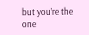but you’re the one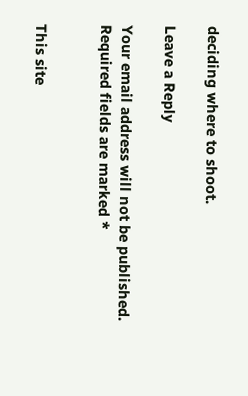deciding where to shoot.

Leave a Reply

Your email address will not be published. Required fields are marked *


This site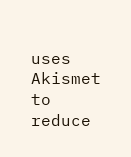uses Akismet to reduce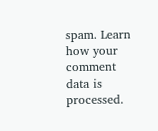spam. Learn how your comment data is processed.